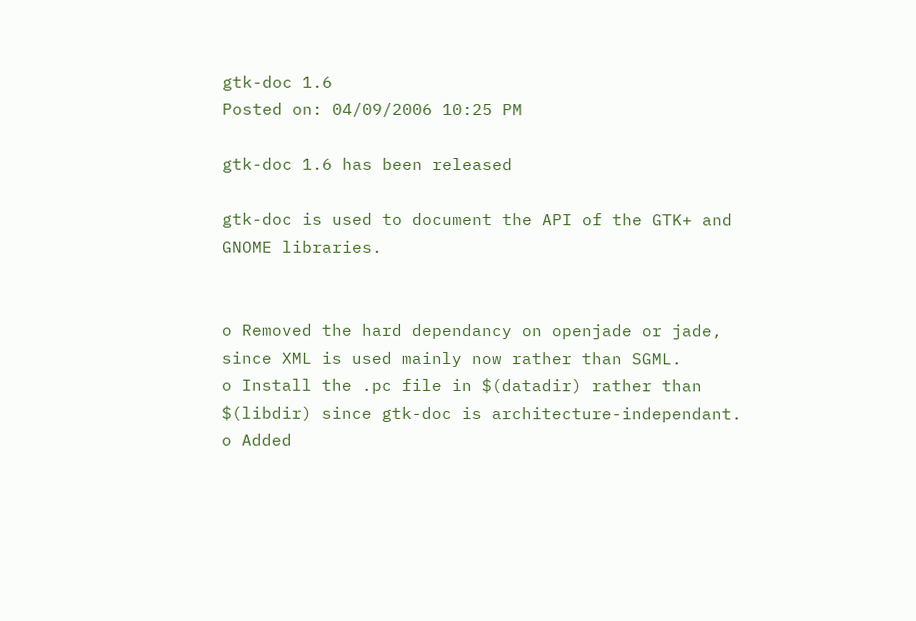gtk-doc 1.6
Posted on: 04/09/2006 10:25 PM

gtk-doc 1.6 has been released

gtk-doc is used to document the API of the GTK+ and GNOME libraries.


o Removed the hard dependancy on openjade or jade, since XML is used mainly now rather than SGML.
o Install the .pc file in $(datadir) rather than $(libdir) since gtk-doc is architecture-independant.
o Added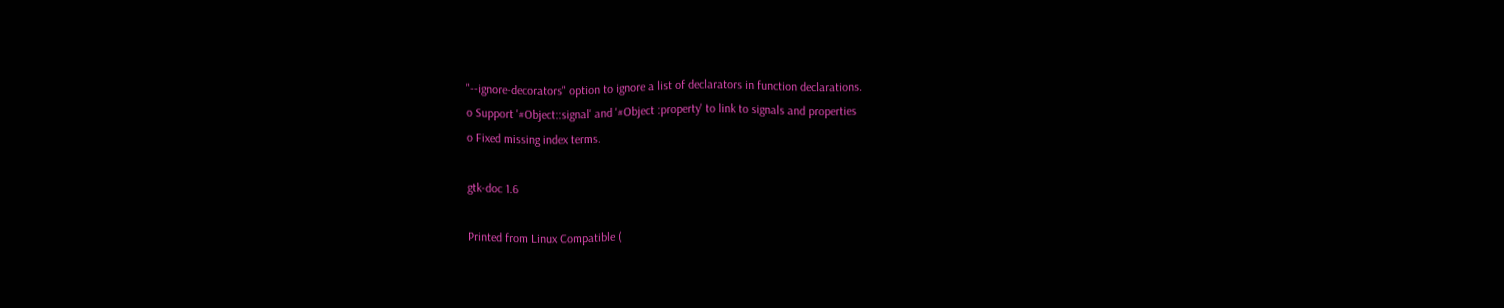"--ignore-decorators" option to ignore a list of declarators in function declarations.
o Support '#Object::signal' and '#Object :property' to link to signals and properties
o Fixed missing index terms.

gtk-doc 1.6

Printed from Linux Compatible (